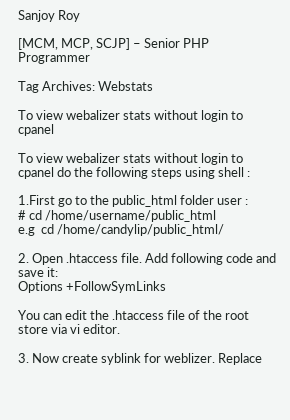Sanjoy Roy

[MCM, MCP, SCJP] – Senior PHP Programmer

Tag Archives: Webstats

To view webalizer stats without login to cpanel

To view webalizer stats without login to cpanel do the following steps using shell :

1.First go to the public_html folder user :
# cd /home/username/public_html
e.g  cd /home/candylip/public_html/

2. Open .htaccess file. Add following code and save it:
Options +FollowSymLinks

You can edit the .htaccess file of the root store via vi editor.

3. Now create syblink for weblizer. Replace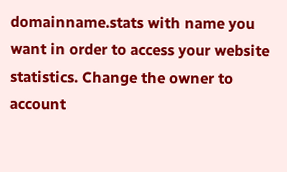domainname.stats with name you want in order to access your website statistics. Change the owner to account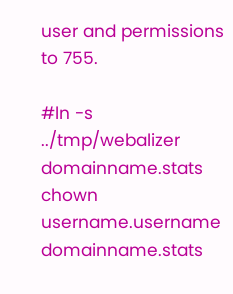user and permissions to 755.

#ln -s ../tmp/webalizer domainname.stats
chown username.username domainname.stats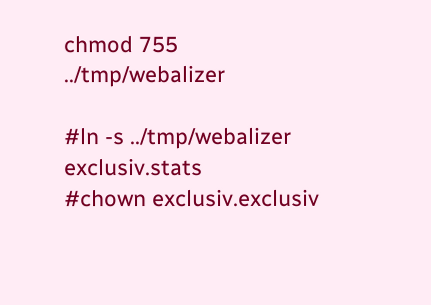chmod 755 ../tmp/webalizer

#ln -s ../tmp/webalizer exclusiv.stats
#chown exclusiv.exclusiv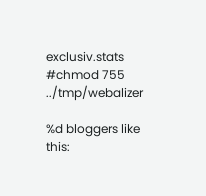exclusiv.stats
#chmod 755 ../tmp/webalizer

%d bloggers like this: